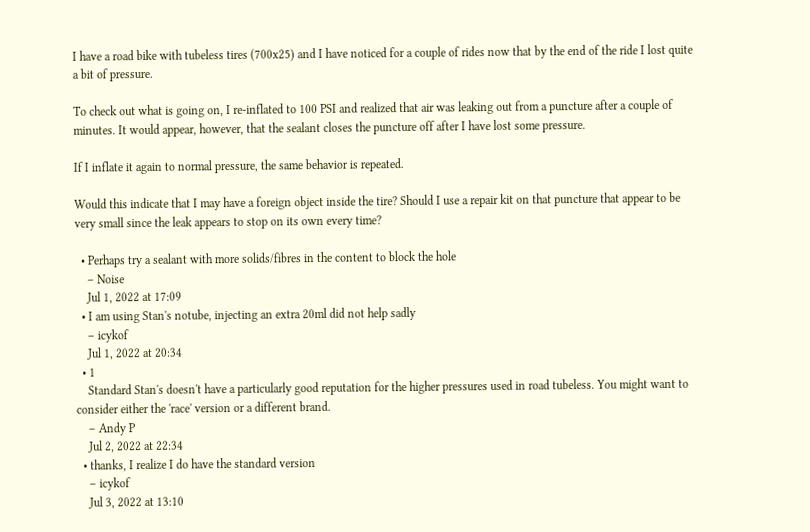I have a road bike with tubeless tires (700x25) and I have noticed for a couple of rides now that by the end of the ride I lost quite a bit of pressure.

To check out what is going on, I re-inflated to 100 PSI and realized that air was leaking out from a puncture after a couple of minutes. It would appear, however, that the sealant closes the puncture off after I have lost some pressure.

If I inflate it again to normal pressure, the same behavior is repeated.

Would this indicate that I may have a foreign object inside the tire? Should I use a repair kit on that puncture that appear to be very small since the leak appears to stop on its own every time?

  • Perhaps try a sealant with more solids/fibres in the content to block the hole
    – Noise
    Jul 1, 2022 at 17:09
  • I am using Stan's notube, injecting an extra 20ml did not help sadly
    – icykof
    Jul 1, 2022 at 20:34
  • 1
    Standard Stan's doesn't have a particularly good reputation for the higher pressures used in road tubeless. You might want to consider either the 'race' version or a different brand.
    – Andy P
    Jul 2, 2022 at 22:34
  • thanks, I realize I do have the standard version
    – icykof
    Jul 3, 2022 at 13:10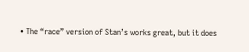• The “race” version of Stan’s works great, but it does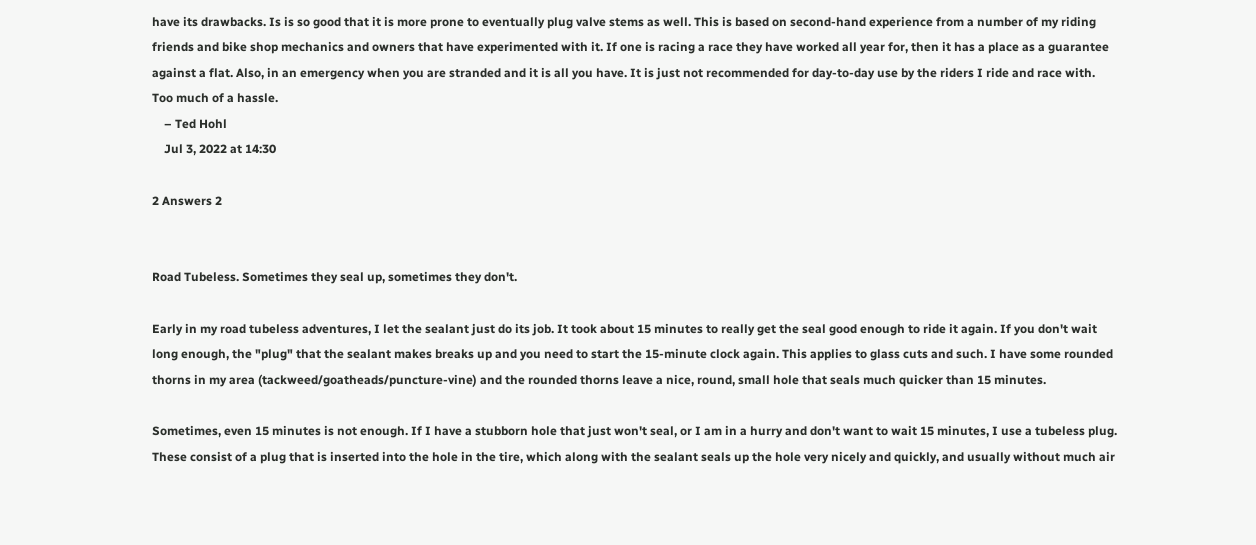have its drawbacks. Is is so good that it is more prone to eventually plug valve stems as well. This is based on second-hand experience from a number of my riding friends and bike shop mechanics and owners that have experimented with it. If one is racing a race they have worked all year for, then it has a place as a guarantee against a flat. Also, in an emergency when you are stranded and it is all you have. It is just not recommended for day-to-day use by the riders I ride and race with. Too much of a hassle.
    – Ted Hohl
    Jul 3, 2022 at 14:30

2 Answers 2


Road Tubeless. Sometimes they seal up, sometimes they don't.

Early in my road tubeless adventures, I let the sealant just do its job. It took about 15 minutes to really get the seal good enough to ride it again. If you don't wait long enough, the "plug" that the sealant makes breaks up and you need to start the 15-minute clock again. This applies to glass cuts and such. I have some rounded thorns in my area (tackweed/goatheads/puncture-vine) and the rounded thorns leave a nice, round, small hole that seals much quicker than 15 minutes.

Sometimes, even 15 minutes is not enough. If I have a stubborn hole that just won't seal, or I am in a hurry and don't want to wait 15 minutes, I use a tubeless plug. These consist of a plug that is inserted into the hole in the tire, which along with the sealant seals up the hole very nicely and quickly, and usually without much air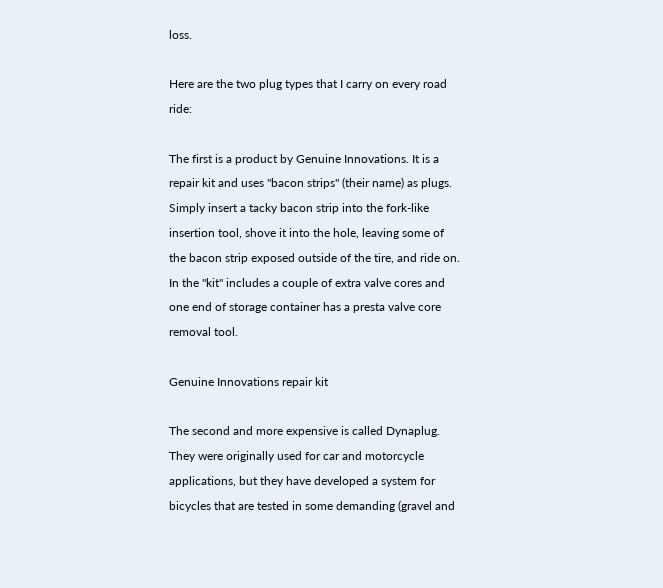loss.

Here are the two plug types that I carry on every road ride:

The first is a product by Genuine Innovations. It is a repair kit and uses "bacon strips" (their name) as plugs. Simply insert a tacky bacon strip into the fork-like insertion tool, shove it into the hole, leaving some of the bacon strip exposed outside of the tire, and ride on. In the "kit" includes a couple of extra valve cores and one end of storage container has a presta valve core removal tool.

Genuine Innovations repair kit

The second and more expensive is called Dynaplug. They were originally used for car and motorcycle applications, but they have developed a system for bicycles that are tested in some demanding (gravel and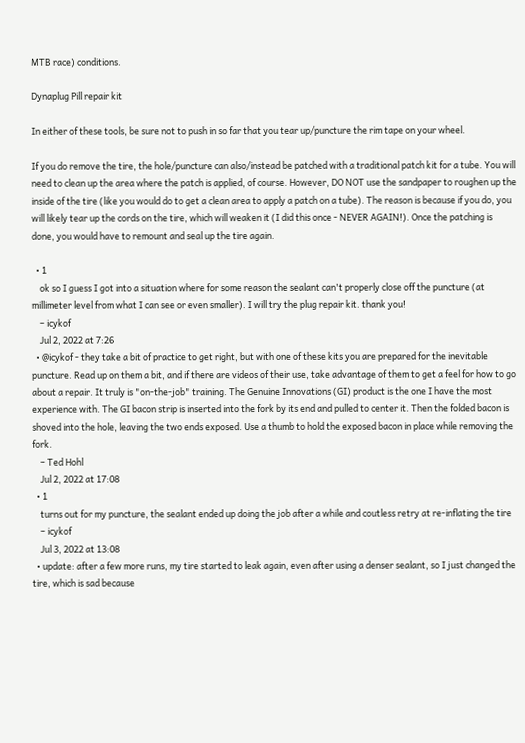MTB race) conditions.

Dynaplug Pill repair kit

In either of these tools, be sure not to push in so far that you tear up/puncture the rim tape on your wheel.

If you do remove the tire, the hole/puncture can also/instead be patched with a traditional patch kit for a tube. You will need to clean up the area where the patch is applied, of course. However, DO NOT use the sandpaper to roughen up the inside of the tire (like you would do to get a clean area to apply a patch on a tube). The reason is because if you do, you will likely tear up the cords on the tire, which will weaken it (I did this once - NEVER AGAIN!). Once the patching is done, you would have to remount and seal up the tire again.

  • 1
    ok so I guess I got into a situation where for some reason the sealant can't properly close off the puncture (at millimeter level from what I can see or even smaller). I will try the plug repair kit. thank you!
    – icykof
    Jul 2, 2022 at 7:26
  • @icykof - they take a bit of practice to get right, but with one of these kits you are prepared for the inevitable puncture. Read up on them a bit, and if there are videos of their use, take advantage of them to get a feel for how to go about a repair. It truly is "on-the-job" training. The Genuine Innovations (GI) product is the one I have the most experience with. The GI bacon strip is inserted into the fork by its end and pulled to center it. Then the folded bacon is shoved into the hole, leaving the two ends exposed. Use a thumb to hold the exposed bacon in place while removing the fork.
    – Ted Hohl
    Jul 2, 2022 at 17:08
  • 1
    turns out for my puncture, the sealant ended up doing the job after a while and coutless retry at re-inflating the tire
    – icykof
    Jul 3, 2022 at 13:08
  • update: after a few more runs, my tire started to leak again, even after using a denser sealant, so I just changed the tire, which is sad because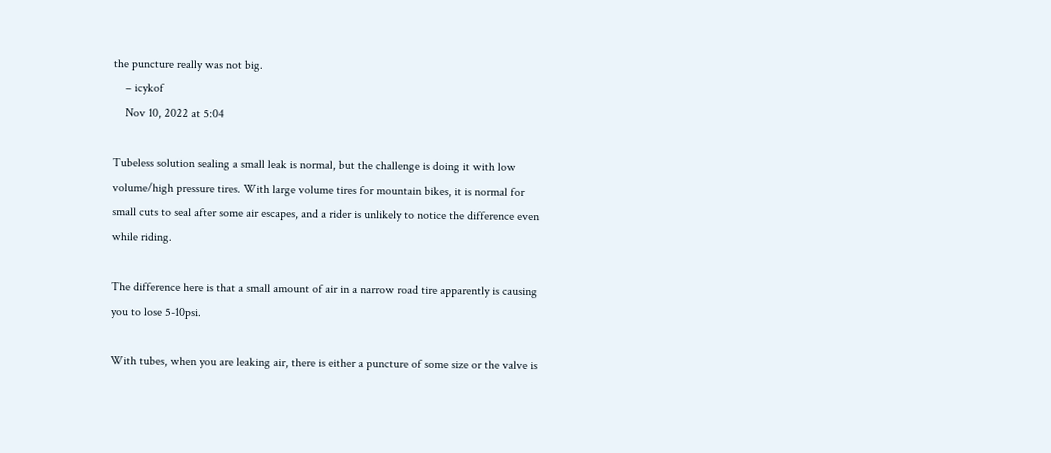the puncture really was not big.
    – icykof
    Nov 10, 2022 at 5:04

Tubeless solution sealing a small leak is normal, but the challenge is doing it with low volume/high pressure tires. With large volume tires for mountain bikes, it is normal for small cuts to seal after some air escapes, and a rider is unlikely to notice the difference even while riding.

The difference here is that a small amount of air in a narrow road tire apparently is causing you to lose 5-10psi.

With tubes, when you are leaking air, there is either a puncture of some size or the valve is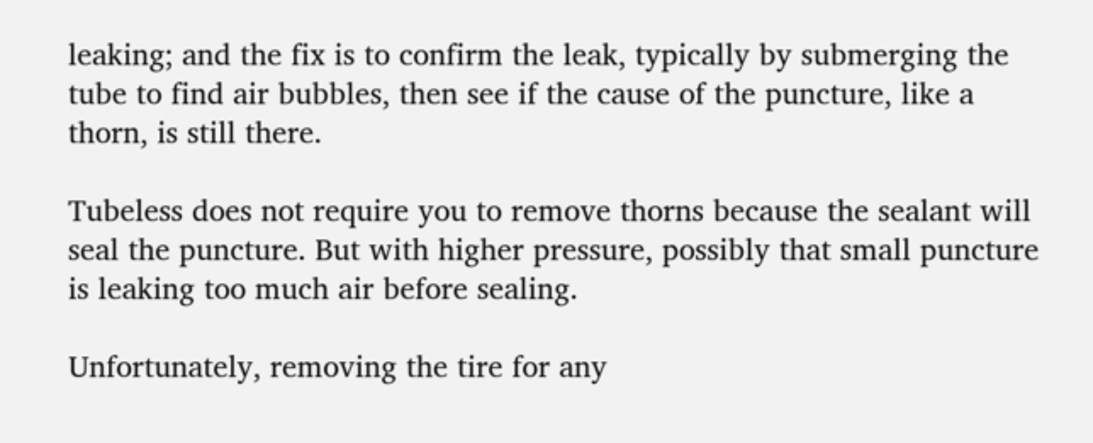leaking; and the fix is to confirm the leak, typically by submerging the tube to find air bubbles, then see if the cause of the puncture, like a thorn, is still there.

Tubeless does not require you to remove thorns because the sealant will seal the puncture. But with higher pressure, possibly that small puncture is leaking too much air before sealing.

Unfortunately, removing the tire for any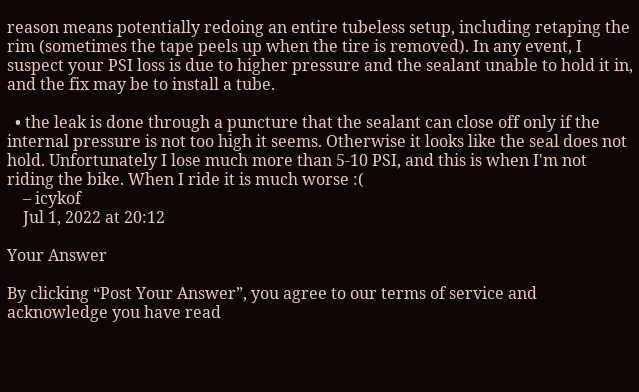reason means potentially redoing an entire tubeless setup, including retaping the rim (sometimes the tape peels up when the tire is removed). In any event, I suspect your PSI loss is due to higher pressure and the sealant unable to hold it in, and the fix may be to install a tube.

  • the leak is done through a puncture that the sealant can close off only if the internal pressure is not too high it seems. Otherwise it looks like the seal does not hold. Unfortunately I lose much more than 5-10 PSI, and this is when I'm not riding the bike. When I ride it is much worse :(
    – icykof
    Jul 1, 2022 at 20:12

Your Answer

By clicking “Post Your Answer”, you agree to our terms of service and acknowledge you have read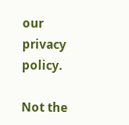our privacy policy.

Not the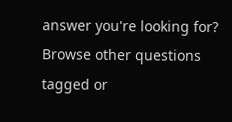answer you're looking for? Browse other questions tagged or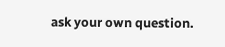ask your own question.